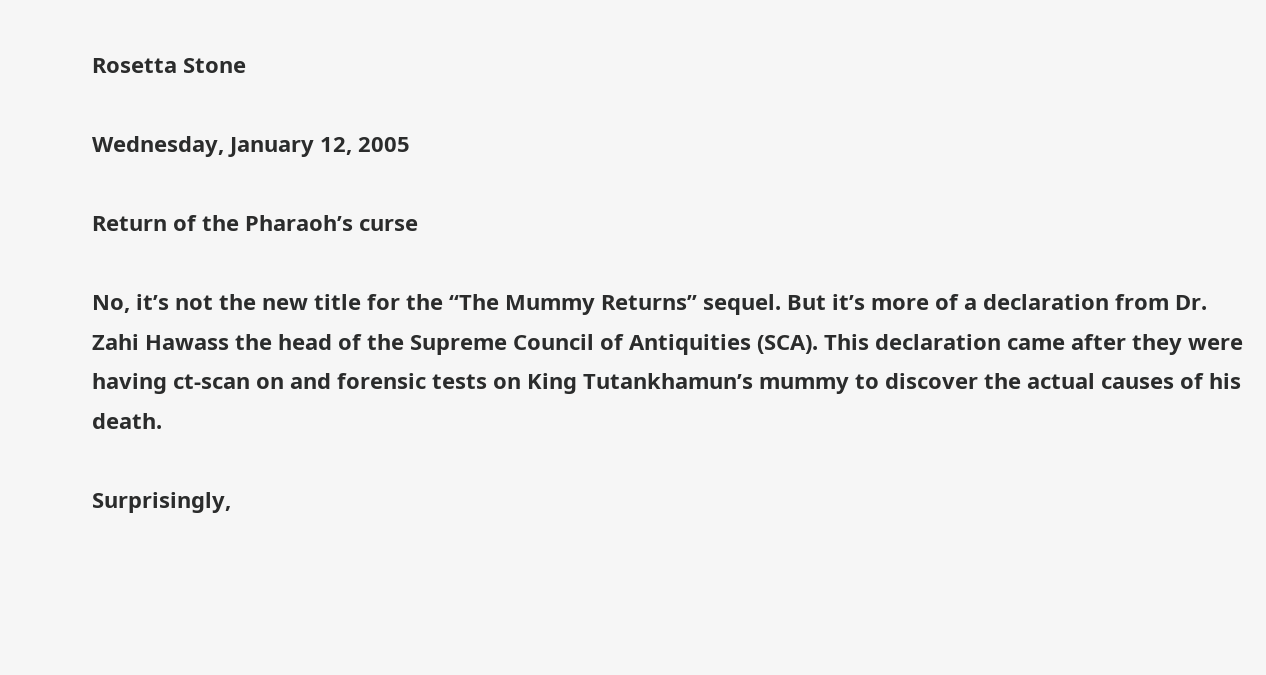Rosetta Stone

Wednesday, January 12, 2005

Return of the Pharaoh’s curse

No, it’s not the new title for the “The Mummy Returns” sequel. But it’s more of a declaration from Dr. Zahi Hawass the head of the Supreme Council of Antiquities (SCA). This declaration came after they were having ct-scan on and forensic tests on King Tutankhamun’s mummy to discover the actual causes of his death.

Surprisingly,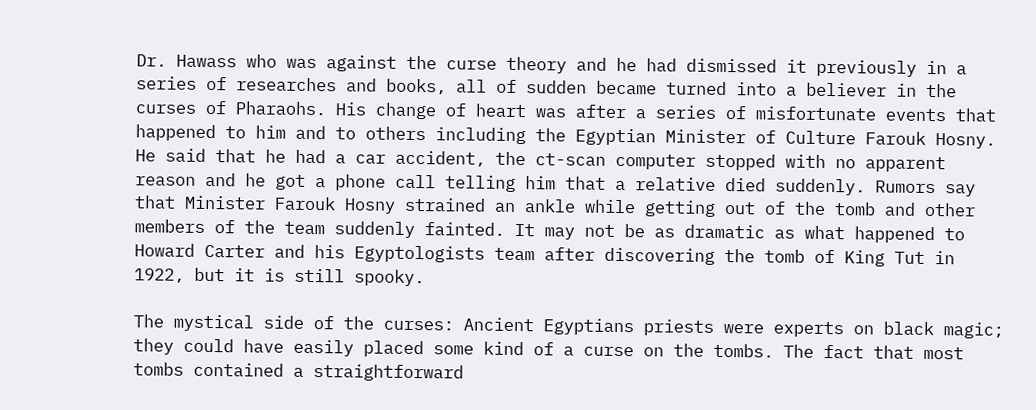Dr. Hawass who was against the curse theory and he had dismissed it previously in a series of researches and books, all of sudden became turned into a believer in the curses of Pharaohs. His change of heart was after a series of misfortunate events that happened to him and to others including the Egyptian Minister of Culture Farouk Hosny. He said that he had a car accident, the ct-scan computer stopped with no apparent reason and he got a phone call telling him that a relative died suddenly. Rumors say that Minister Farouk Hosny strained an ankle while getting out of the tomb and other members of the team suddenly fainted. It may not be as dramatic as what happened to Howard Carter and his Egyptologists team after discovering the tomb of King Tut in 1922, but it is still spooky.

The mystical side of the curses: Ancient Egyptians priests were experts on black magic; they could have easily placed some kind of a curse on the tombs. The fact that most tombs contained a straightforward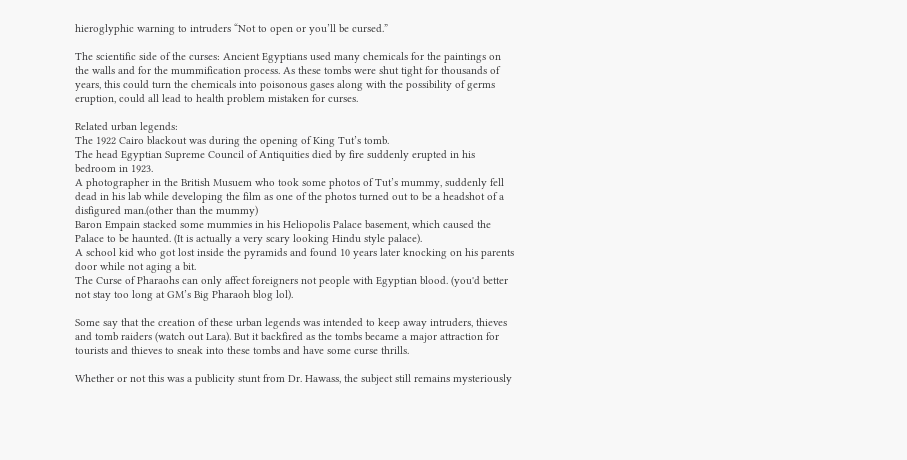hieroglyphic warning to intruders “Not to open or you’ll be cursed.”

The scientific side of the curses: Ancient Egyptians used many chemicals for the paintings on the walls and for the mummification process. As these tombs were shut tight for thousands of years, this could turn the chemicals into poisonous gases along with the possibility of germs eruption, could all lead to health problem mistaken for curses.

Related urban legends:
The 1922 Cairo blackout was during the opening of King Tut’s tomb.
The head Egyptian Supreme Council of Antiquities died by fire suddenly erupted in his bedroom in 1923.
A photographer in the British Musuem who took some photos of Tut’s mummy, suddenly fell dead in his lab while developing the film as one of the photos turned out to be a headshot of a disfigured man.(other than the mummy)
Baron Empain stacked some mummies in his Heliopolis Palace basement, which caused the Palace to be haunted. (It is actually a very scary looking Hindu style palace).
A school kid who got lost inside the pyramids and found 10 years later knocking on his parents door while not aging a bit.
The Curse of Pharaohs can only affect foreigners not people with Egyptian blood. (you'd better not stay too long at GM’s Big Pharaoh blog lol).

Some say that the creation of these urban legends was intended to keep away intruders, thieves and tomb raiders (watch out Lara). But it backfired as the tombs became a major attraction for tourists and thieves to sneak into these tombs and have some curse thrills.

Whether or not this was a publicity stunt from Dr. Hawass, the subject still remains mysteriously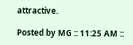attractive.

Posted by MG :: 11:25 AM ::